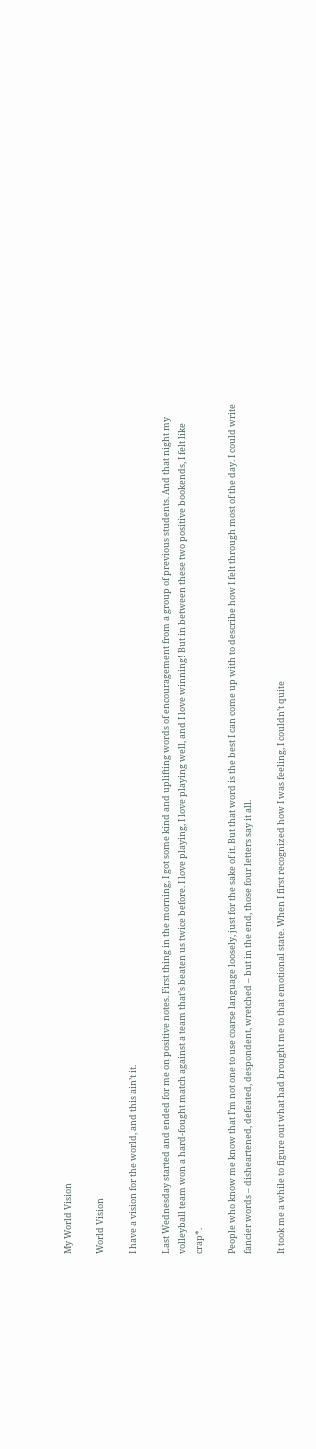My World Vision

World Vision

I have a vision for the world, and this ain’t it.

Last Wednesday started and ended for me on positive notes. First thing in the morning, I got some kind and uplifting words of encouragement from a group of previous students. And that night my volleyball team won a hard-fought match against a team that’s beaten us twice before. I love playing, I love playing well, and I love winning! But in between these two positive bookends, I felt like crap*.

People who know me know that I’m not one to use coarse language loosely, just for the sake of it. But that word is the best I can come up with to describe how I felt through most of the day. I could write fancier words – disheartened, defeated, despondent, wretched – but in the end, those four letters say it all.

It took me a while to figure out what had brought me to that emotional state. When I first recognized how I was feeling, I couldn’t quite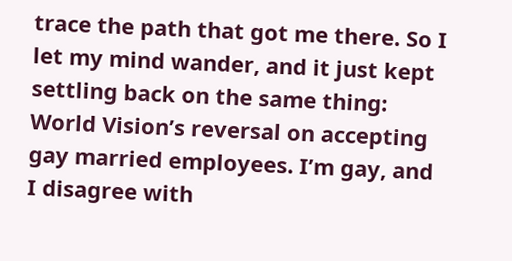trace the path that got me there. So I let my mind wander, and it just kept settling back on the same thing: World Vision’s reversal on accepting gay married employees. I’m gay, and I disagree with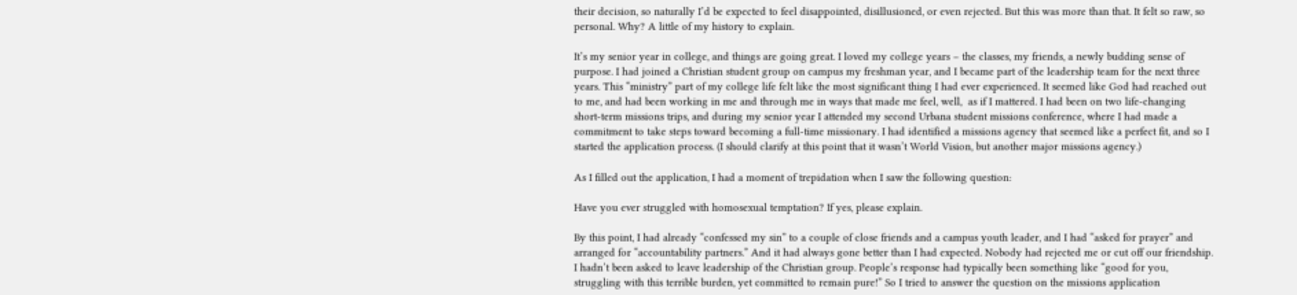their decision, so naturally I’d be expected to feel disappointed, disillusioned, or even rejected. But this was more than that. It felt so raw, so personal. Why? A little of my history to explain.

It’s my senior year in college, and things are going great. I loved my college years – the classes, my friends, a newly budding sense of purpose. I had joined a Christian student group on campus my freshman year, and I became part of the leadership team for the next three years. This “ministry” part of my college life felt like the most significant thing I had ever experienced. It seemed like God had reached out to me, and had been working in me and through me in ways that made me feel, well,  as if I mattered. I had been on two life-changing short-term missions trips, and during my senior year I attended my second Urbana student missions conference, where I had made a commitment to take steps toward becoming a full-time missionary. I had identified a missions agency that seemed like a perfect fit, and so I started the application process. (I should clarify at this point that it wasn’t World Vision, but another major missions agency.)

As I filled out the application, I had a moment of trepidation when I saw the following question:

Have you ever struggled with homosexual temptation? If yes, please explain.

By this point, I had already “confessed my sin” to a couple of close friends and a campus youth leader, and I had “asked for prayer” and arranged for “accountability partners.” And it had always gone better than I had expected. Nobody had rejected me or cut off our friendship. I hadn’t been asked to leave leadership of the Christian group. People’s response had typically been something like “good for you, struggling with this terrible burden, yet committed to remain pure!” So I tried to answer the question on the missions application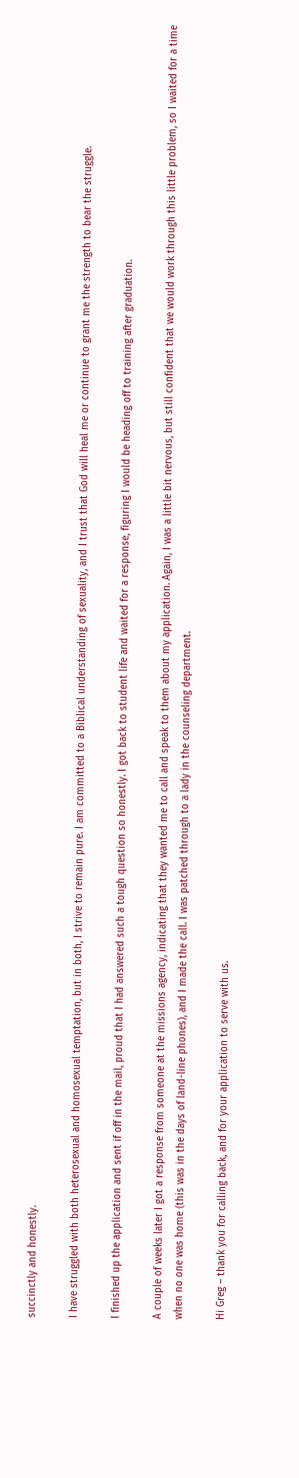succinctly and honestly.

I have struggled with both heterosexual and homosexual temptation, but in both, I strive to remain pure. I am committed to a Biblical understanding of sexuality, and I trust that God will heal me or continue to grant me the strength to bear the struggle.

I finished up the application and sent if off in the mail, proud that I had answered such a tough question so honestly. I got back to student life and waited for a response, figuring I would be heading off to training after graduation.

A couple of weeks later I got a response from someone at the missions agency, indicating that they wanted me to call and speak to them about my application. Again, I was a little bit nervous, but still confident that we would work through this little problem, so I waited for a time when no one was home (this was in the days of land-line phones), and I made the call. I was patched through to a lady in the counseling department.

Hi Greg – thank you for calling back, and for your application to serve with us.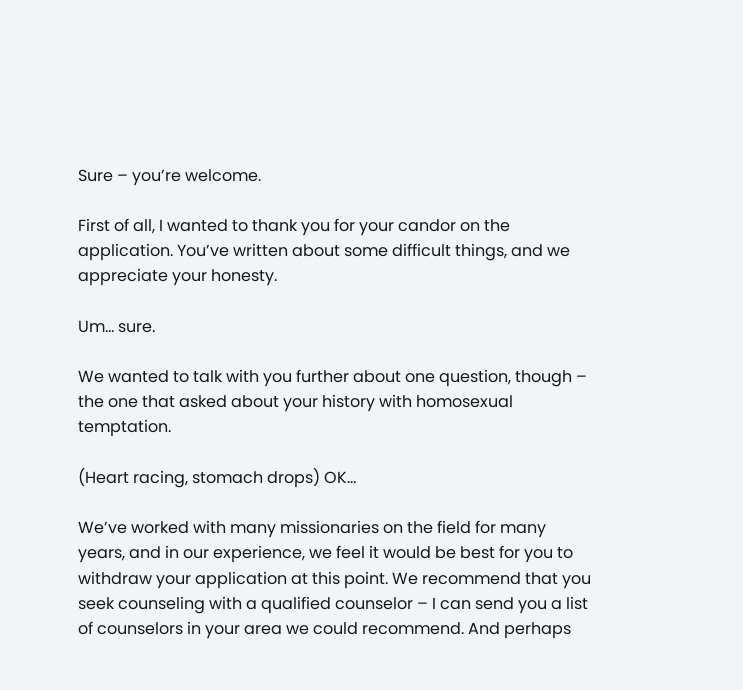Sure – you’re welcome.

First of all, I wanted to thank you for your candor on the application. You’ve written about some difficult things, and we appreciate your honesty.

Um… sure.

We wanted to talk with you further about one question, though – the one that asked about your history with homosexual temptation.

(Heart racing, stomach drops) OK…

We’ve worked with many missionaries on the field for many years, and in our experience, we feel it would be best for you to withdraw your application at this point. We recommend that you seek counseling with a qualified counselor – I can send you a list of counselors in your area we could recommend. And perhaps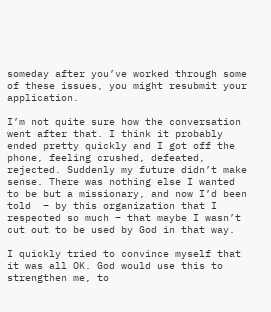someday after you’ve worked through some of these issues, you might resubmit your application.

I’m not quite sure how the conversation went after that. I think it probably ended pretty quickly and I got off the phone, feeling crushed, defeated, rejected. Suddenly my future didn’t make sense. There was nothing else I wanted to be but a missionary, and now I’d been told  – by this organization that I respected so much – that maybe I wasn’t cut out to be used by God in that way.

I quickly tried to convince myself that it was all OK. God would use this to strengthen me, to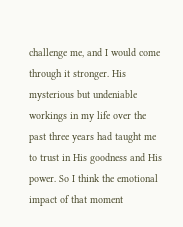challenge me, and I would come through it stronger. His mysterious but undeniable workings in my life over the past three years had taught me to trust in His goodness and His power. So I think the emotional impact of that moment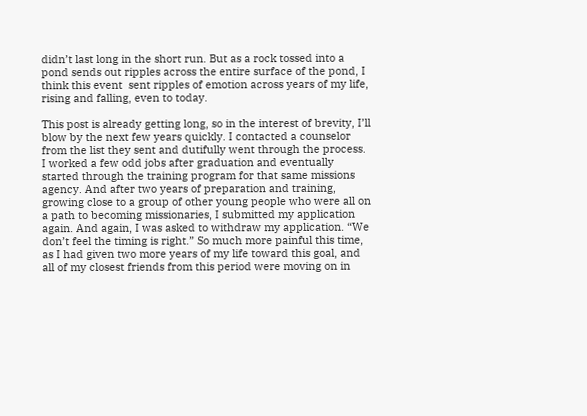didn’t last long in the short run. But as a rock tossed into a pond sends out ripples across the entire surface of the pond, I think this event  sent ripples of emotion across years of my life, rising and falling, even to today.

This post is already getting long, so in the interest of brevity, I’ll blow by the next few years quickly. I contacted a counselor from the list they sent and dutifully went through the process. I worked a few odd jobs after graduation and eventually started through the training program for that same missions agency. And after two years of preparation and training, growing close to a group of other young people who were all on a path to becoming missionaries, I submitted my application again. And again, I was asked to withdraw my application. “We don’t feel the timing is right.” So much more painful this time, as I had given two more years of my life toward this goal, and all of my closest friends from this period were moving on in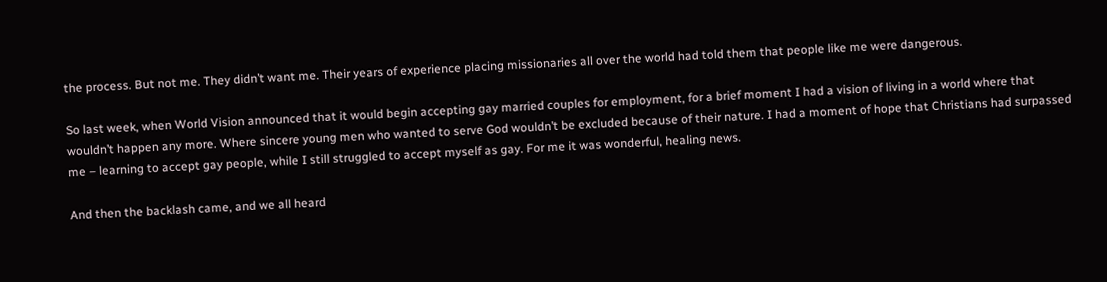the process. But not me. They didn’t want me. Their years of experience placing missionaries all over the world had told them that people like me were dangerous.

So last week, when World Vision announced that it would begin accepting gay married couples for employment, for a brief moment I had a vision of living in a world where that wouldn’t happen any more. Where sincere young men who wanted to serve God wouldn’t be excluded because of their nature. I had a moment of hope that Christians had surpassed me – learning to accept gay people, while I still struggled to accept myself as gay. For me it was wonderful, healing news.

And then the backlash came, and we all heard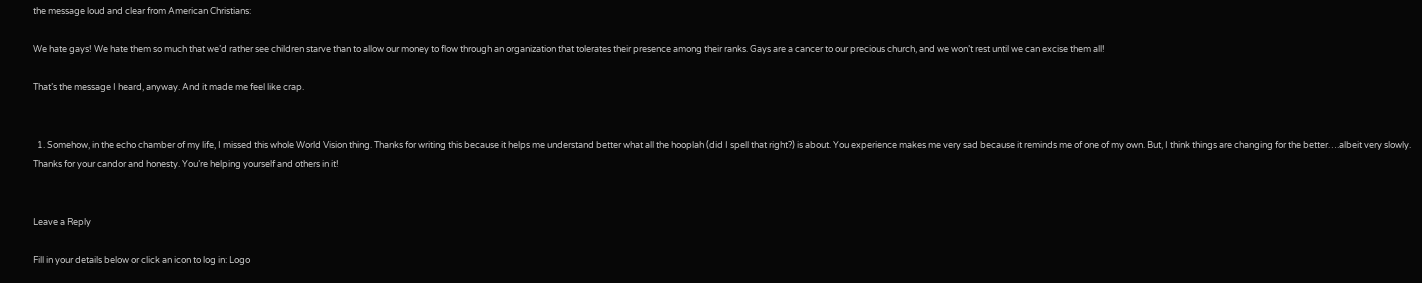the message loud and clear from American Christians:

We hate gays! We hate them so much that we’d rather see children starve than to allow our money to flow through an organization that tolerates their presence among their ranks. Gays are a cancer to our precious church, and we won’t rest until we can excise them all!

That’s the message I heard, anyway. And it made me feel like crap.


  1. Somehow, in the echo chamber of my life, I missed this whole World Vision thing. Thanks for writing this because it helps me understand better what all the hooplah (did I spell that right?) is about. You experience makes me very sad because it reminds me of one of my own. But, I think things are changing for the better….albeit very slowly. Thanks for your candor and honesty. You’re helping yourself and others in it!


Leave a Reply

Fill in your details below or click an icon to log in: Logo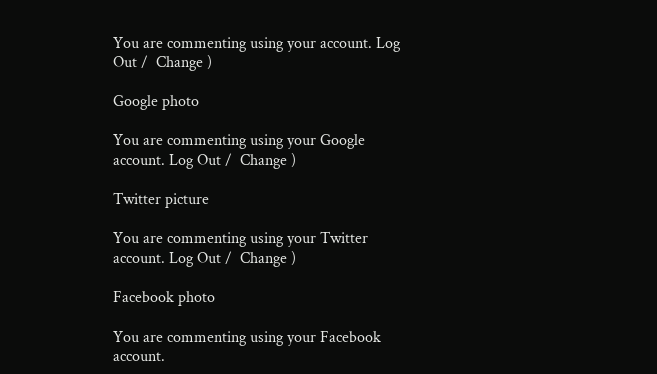You are commenting using your account. Log Out /  Change )

Google photo

You are commenting using your Google account. Log Out /  Change )

Twitter picture

You are commenting using your Twitter account. Log Out /  Change )

Facebook photo

You are commenting using your Facebook account.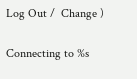Log Out /  Change )

Connecting to %s